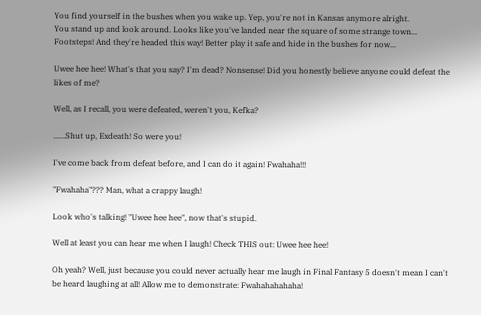You find yourself in the bushes when you wake up. Yep, you're not in Kansas anymore alright.
You stand up and look around. Looks like you've landed near the square of some strange town...
Footsteps! And they're headed this way! Better play it safe and hide in the bushes for now...

Uwee hee hee! What's that you say? I'm dead? Nonsense! Did you honestly believe anyone could defeat the likes of me?

Well, as I recall, you were defeated, weren't you, Kefka?

......Shut up, Exdeath! So were you!

I've come back from defeat before, and I can do it again! Fwahaha!!!

"Fwahaha"??? Man, what a crappy laugh!

Look who's talking! "Uwee hee hee", now that's stupid.

Well at least you can hear me when I laugh! Check THIS out: Uwee hee hee!

Oh yeah? Well, just because you could never actually hear me laugh in Final Fantasy 5 doesn't mean I can't be heard laughing at all! Allow me to demonstrate: Fwahahahahaha!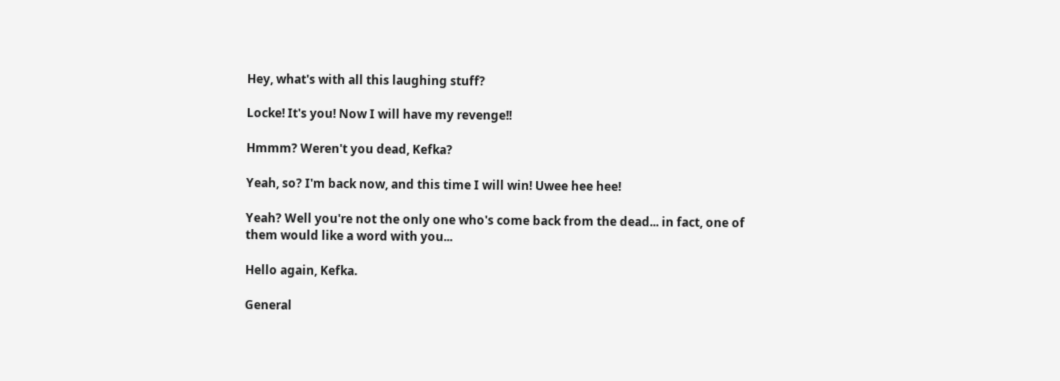Hey, what's with all this laughing stuff?

Locke! It's you! Now I will have my revenge!!

Hmmm? Weren't you dead, Kefka?

Yeah, so? I'm back now, and this time I will win! Uwee hee hee!

Yeah? Well you're not the only one who's come back from the dead... in fact, one of them would like a word with you...

Hello again, Kefka.

General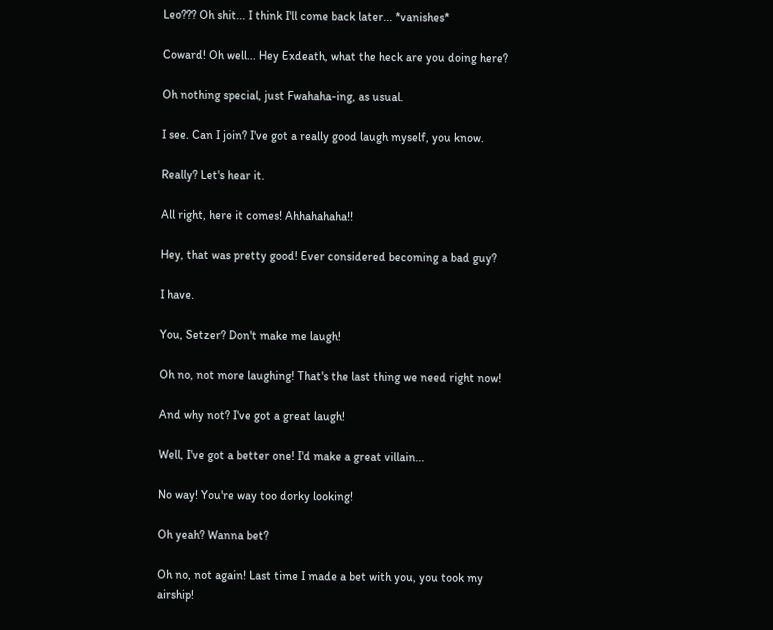Leo??? Oh shit... I think I'll come back later... *vanishes*

Coward! Oh well... Hey Exdeath, what the heck are you doing here?

Oh nothing special, just Fwahaha-ing, as usual.

I see. Can I join? I've got a really good laugh myself, you know.

Really? Let's hear it.

All right, here it comes! Ahhahahaha!!

Hey, that was pretty good! Ever considered becoming a bad guy?

I have.

You, Setzer? Don't make me laugh!

Oh no, not more laughing! That's the last thing we need right now!

And why not? I've got a great laugh!

Well, I've got a better one! I'd make a great villain...

No way! You're way too dorky looking!

Oh yeah? Wanna bet?

Oh no, not again! Last time I made a bet with you, you took my airship!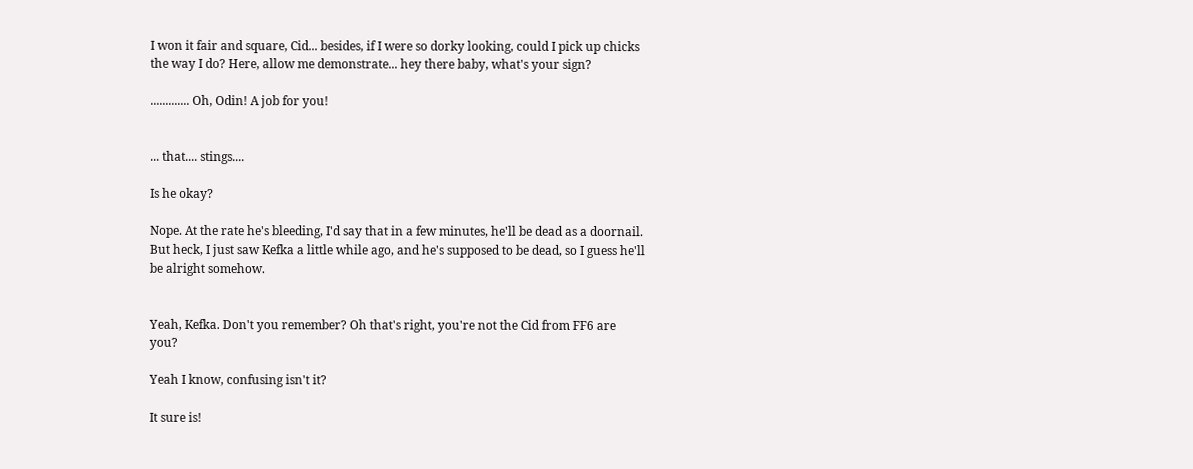I won it fair and square, Cid... besides, if I were so dorky looking, could I pick up chicks the way I do? Here, allow me demonstrate... hey there baby, what's your sign?

............. Oh, Odin! A job for you!


... that.... stings....

Is he okay?

Nope. At the rate he's bleeding, I'd say that in a few minutes, he'll be dead as a doornail. But heck, I just saw Kefka a little while ago, and he's supposed to be dead, so I guess he'll be alright somehow.


Yeah, Kefka. Don't you remember? Oh that's right, you're not the Cid from FF6 are you?

Yeah I know, confusing isn't it?

It sure is!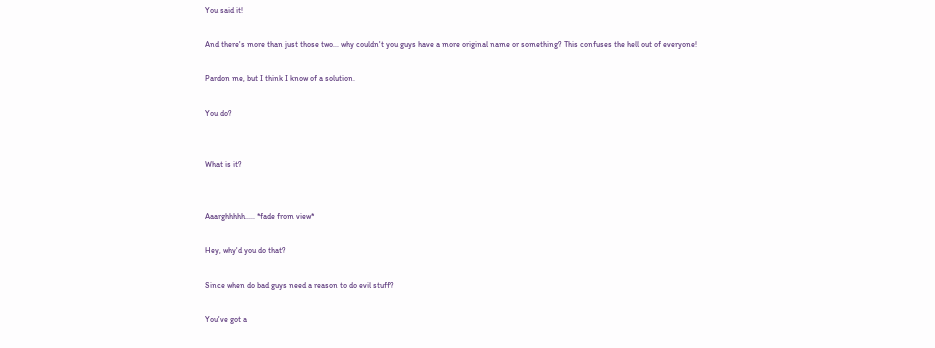You said it!

And there's more than just those two... why couldn't you guys have a more original name or something? This confuses the hell out of everyone!

Pardon me, but I think I know of a solution.

You do?


What is it?


Aaarghhhhh..... *fade from view*

Hey, why'd you do that?

Since when do bad guys need a reason to do evil stuff?

You've got a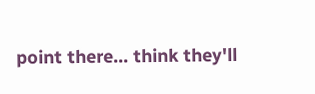point there... think they'll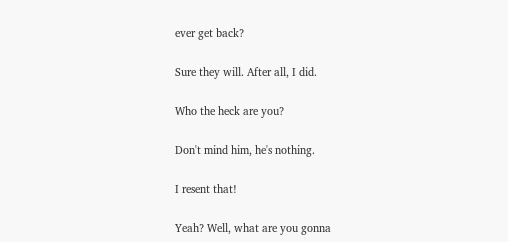ever get back?

Sure they will. After all, I did.

Who the heck are you?

Don't mind him, he's nothing.

I resent that!

Yeah? Well, what are you gonna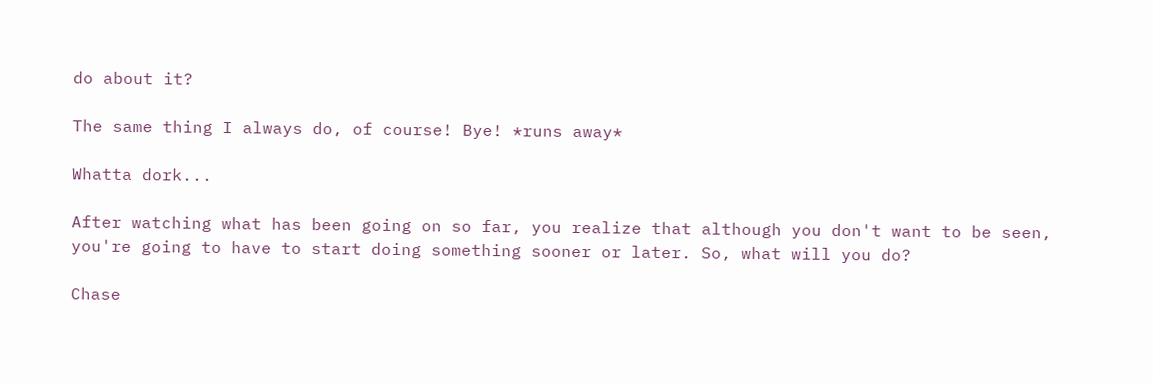do about it?

The same thing I always do, of course! Bye! *runs away*

Whatta dork...

After watching what has been going on so far, you realize that although you don't want to be seen, you're going to have to start doing something sooner or later. So, what will you do?

Chase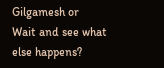Gilgamesh or
Wait and see what else happens?